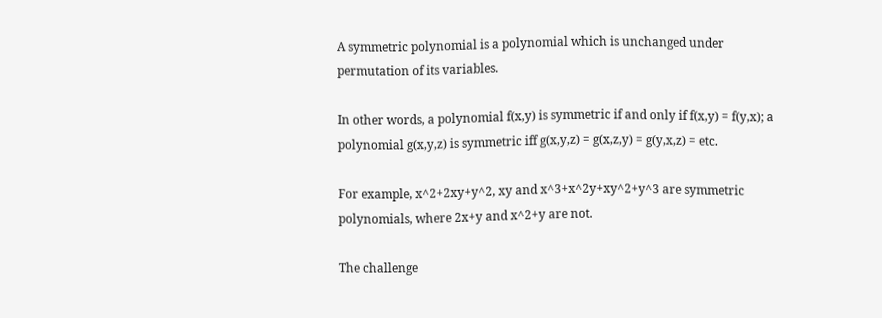A symmetric polynomial is a polynomial which is unchanged under permutation of its variables.

In other words, a polynomial f(x,y) is symmetric if and only if f(x,y) = f(y,x); a polynomial g(x,y,z) is symmetric iff g(x,y,z) = g(x,z,y) = g(y,x,z) = etc.

For example, x^2+2xy+y^2, xy and x^3+x^2y+xy^2+y^3 are symmetric polynomials, where 2x+y and x^2+y are not.

The challenge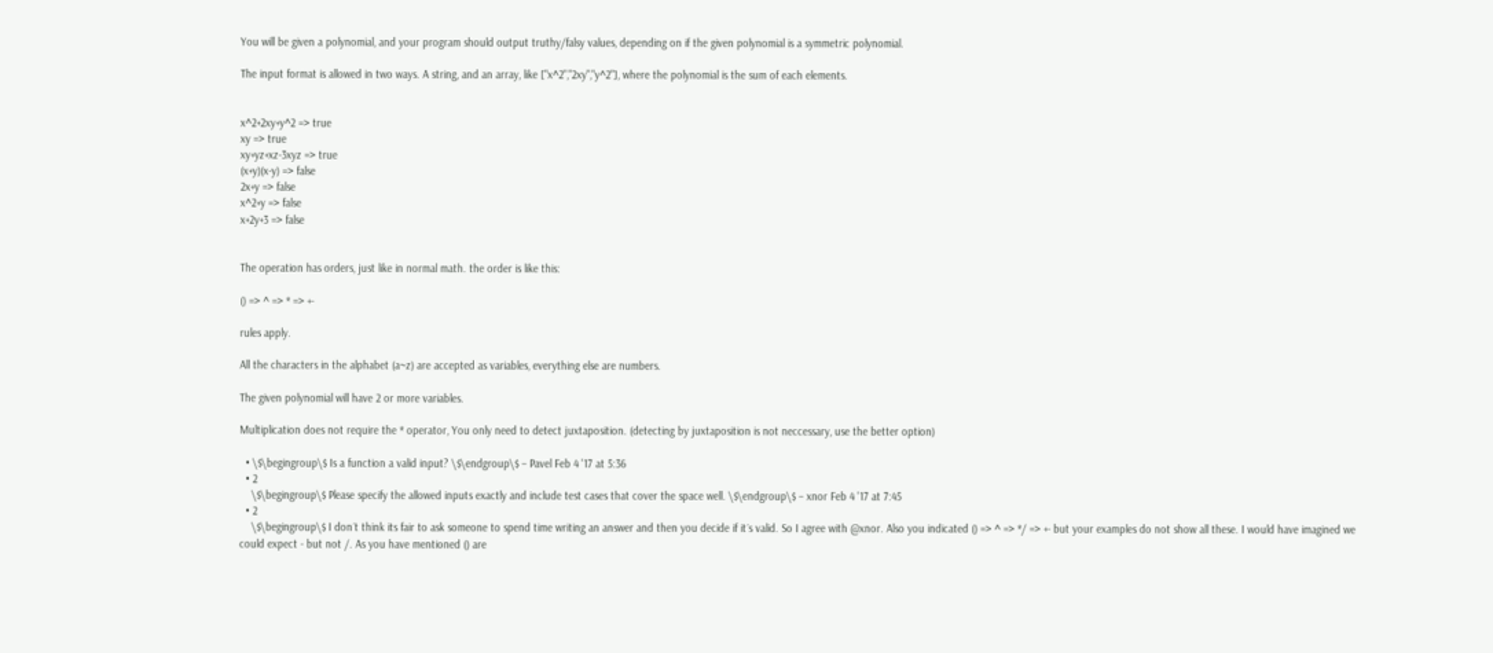You will be given a polynomial, and your program should output truthy/falsy values, depending on if the given polynomial is a symmetric polynomial.

The input format is allowed in two ways. A string, and an array, like ["x^2","2xy","y^2"], where the polynomial is the sum of each elements.


x^2+2xy+y^2 => true
xy => true
xy+yz+xz-3xyz => true
(x+y)(x-y) => false
2x+y => false
x^2+y => false
x+2y+3 => false


The operation has orders, just like in normal math. the order is like this:

() => ^ => * => +-

rules apply.

All the characters in the alphabet (a~z) are accepted as variables, everything else are numbers.

The given polynomial will have 2 or more variables.

Multiplication does not require the * operator, You only need to detect juxtaposition. (detecting by juxtaposition is not neccessary, use the better option)

  • \$\begingroup\$ Is a function a valid input? \$\endgroup\$ – Pavel Feb 4 '17 at 5:36
  • 2
    \$\begingroup\$ Please specify the allowed inputs exactly and include test cases that cover the space well. \$\endgroup\$ – xnor Feb 4 '17 at 7:45
  • 2
    \$\begingroup\$ I don´t think its fair to ask someone to spend time writing an answer and then you decide if it´s valid. So I agree with @xnor. Also you indicated () => ^ => */ => +- but your examples do not show all these. I would have imagined we could expect - but not /. As you have mentioned () are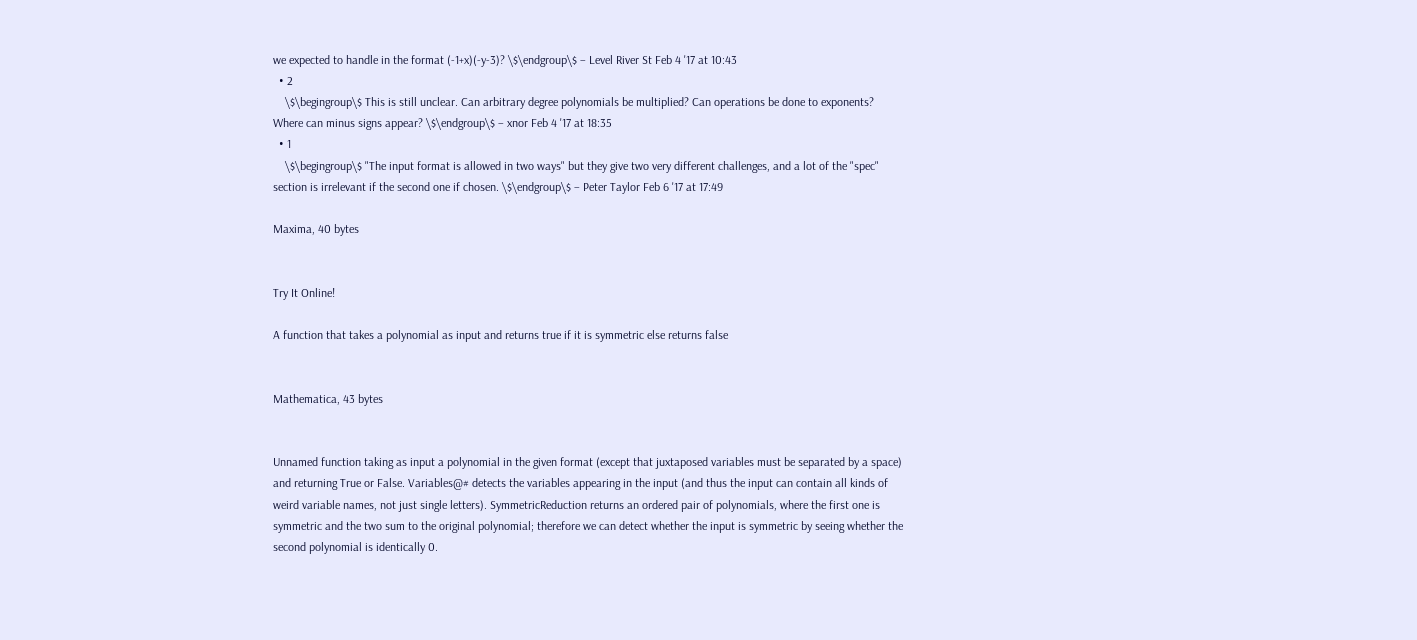we expected to handle in the format (-1+x)(-y-3)? \$\endgroup\$ – Level River St Feb 4 '17 at 10:43
  • 2
    \$\begingroup\$ This is still unclear. Can arbitrary degree polynomials be multiplied? Can operations be done to exponents? Where can minus signs appear? \$\endgroup\$ – xnor Feb 4 '17 at 18:35
  • 1
    \$\begingroup\$ "The input format is allowed in two ways" but they give two very different challenges, and a lot of the "spec" section is irrelevant if the second one if chosen. \$\endgroup\$ – Peter Taylor Feb 6 '17 at 17:49

Maxima, 40 bytes


Try It Online!

A function that takes a polynomial as input and returns true if it is symmetric else returns false


Mathematica, 43 bytes


Unnamed function taking as input a polynomial in the given format (except that juxtaposed variables must be separated by a space) and returning True or False. Variables@# detects the variables appearing in the input (and thus the input can contain all kinds of weird variable names, not just single letters). SymmetricReduction returns an ordered pair of polynomials, where the first one is symmetric and the two sum to the original polynomial; therefore we can detect whether the input is symmetric by seeing whether the second polynomial is identically 0.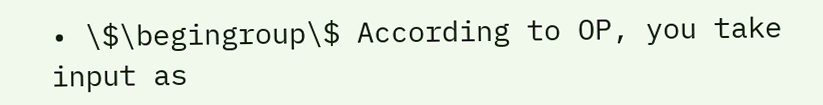• \$\begingroup\$ According to OP, you take input as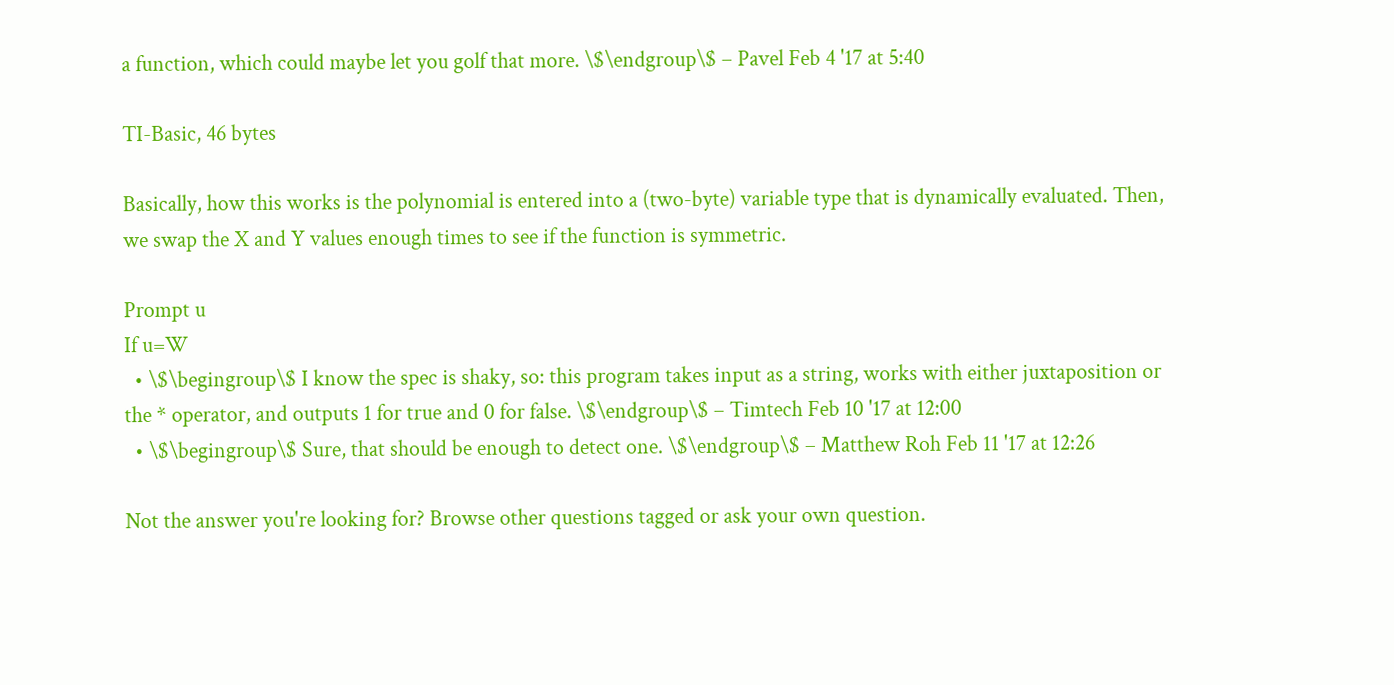a function, which could maybe let you golf that more. \$\endgroup\$ – Pavel Feb 4 '17 at 5:40

TI-Basic, 46 bytes

Basically, how this works is the polynomial is entered into a (two-byte) variable type that is dynamically evaluated. Then, we swap the X and Y values enough times to see if the function is symmetric.

Prompt u
If u=W
  • \$\begingroup\$ I know the spec is shaky, so: this program takes input as a string, works with either juxtaposition or the * operator, and outputs 1 for true and 0 for false. \$\endgroup\$ – Timtech Feb 10 '17 at 12:00
  • \$\begingroup\$ Sure, that should be enough to detect one. \$\endgroup\$ – Matthew Roh Feb 11 '17 at 12:26

Not the answer you're looking for? Browse other questions tagged or ask your own question.